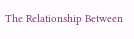The Relationship Between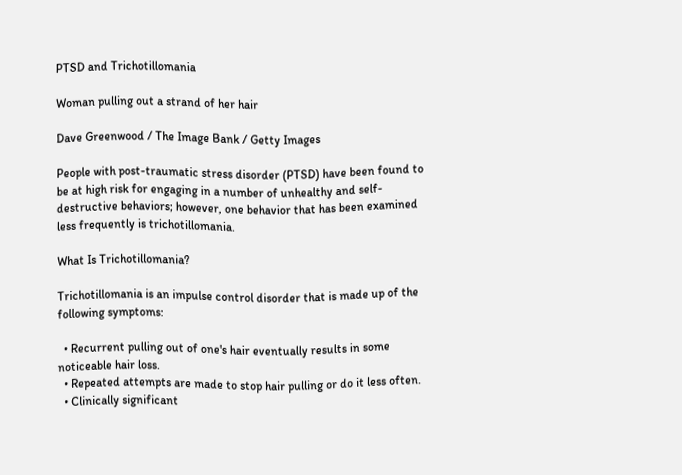PTSD and Trichotillomania

Woman pulling out a strand of her hair

Dave Greenwood / The Image Bank / Getty Images

People with post-traumatic stress disorder (PTSD) have been found to be at high risk for engaging in a number of unhealthy and self-destructive behaviors; however, one behavior that has been examined less frequently is trichotillomania.

What Is Trichotillomania?

Trichotillomania is an impulse control disorder that is made up of the following symptoms:

  • Recurrent pulling out of one's hair eventually results in some noticeable hair loss.
  • Repeated attempts are made to stop hair pulling or do it less often.
  • Clinically significant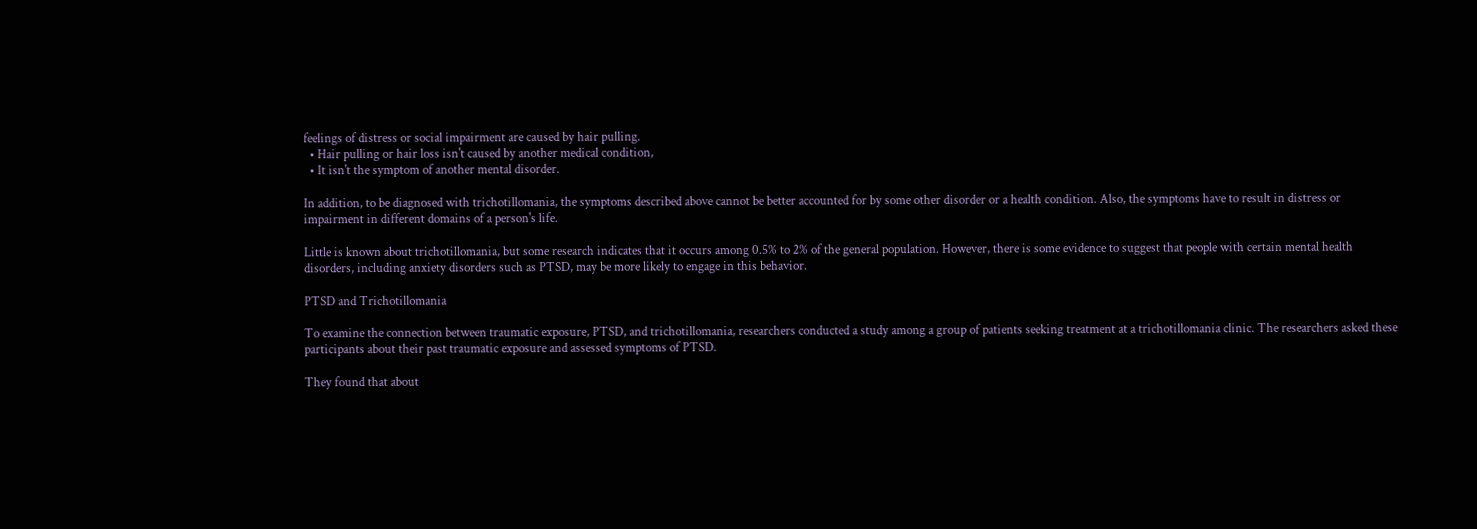feelings of distress or social impairment are caused by hair pulling.
  • Hair pulling or hair loss isn't caused by another medical condition,
  • It isn't the symptom of another mental disorder.

In addition, to be diagnosed with trichotillomania, the symptoms described above cannot be better accounted for by some other disorder or a health condition. Also, the symptoms have to result in distress or impairment in different domains of a person's life.

Little is known about trichotillomania, but some research indicates that it occurs among 0.5% to 2% of the general population. However, there is some evidence to suggest that people with certain mental health disorders, including anxiety disorders such as PTSD, may be more likely to engage in this behavior.

PTSD and Trichotillomania

To examine the connection between traumatic exposure, PTSD, and trichotillomania, researchers conducted a study among a group of patients seeking treatment at a trichotillomania clinic. The researchers asked these participants about their past traumatic exposure and assessed symptoms of PTSD.

They found that about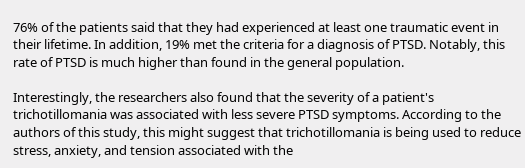76% of the patients said that they had experienced at least one traumatic event in their lifetime. In addition, 19% met the criteria for a diagnosis of PTSD. Notably, this rate of PTSD is much higher than found in the general population.

Interestingly, the researchers also found that the severity of a patient's trichotillomania was associated with less severe PTSD symptoms. According to the authors of this study, this might suggest that trichotillomania is being used to reduce stress, anxiety, and tension associated with the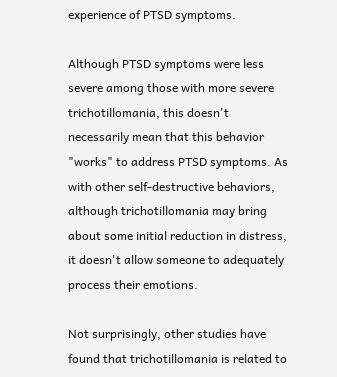experience of PTSD symptoms.

Although PTSD symptoms were less severe among those with more severe trichotillomania, this doesn't necessarily mean that this behavior "works" to address PTSD symptoms. As with other self-destructive behaviors, although trichotillomania may bring about some initial reduction in distress, it doesn't allow someone to adequately process their emotions.

Not surprisingly, other studies have found that trichotillomania is related to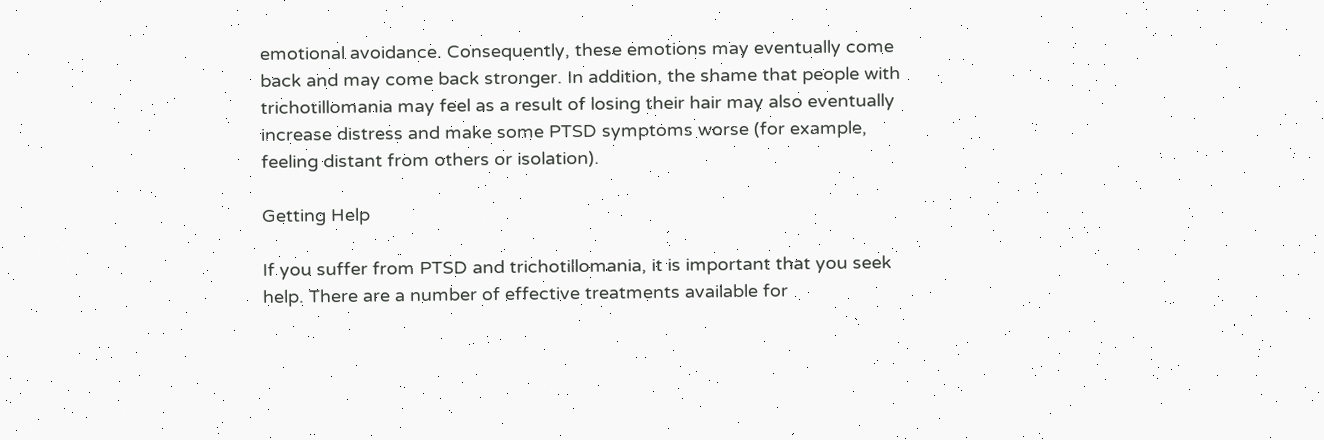emotional avoidance. Consequently, these emotions may eventually come back and may come back stronger. In addition, the shame that people with trichotillomania may feel as a result of losing their hair may also eventually increase distress and make some PTSD symptoms worse (for example, feeling distant from others or isolation).

Getting Help

If you suffer from PTSD and trichotillomania, it is important that you seek help. There are a number of effective treatments available for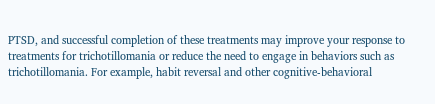PTSD, and successful completion of these treatments may improve your response to treatments for trichotillomania or reduce the need to engage in behaviors such as trichotillomania. For example, habit reversal and other cognitive-behavioral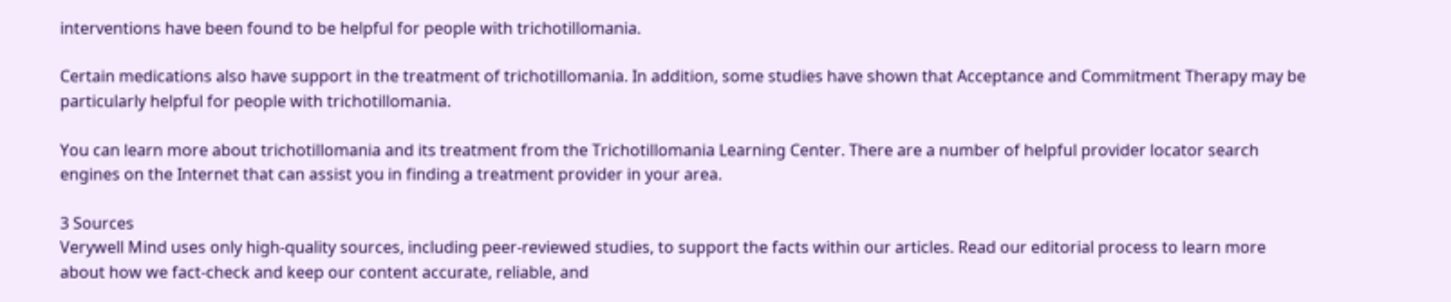interventions have been found to be helpful for people with trichotillomania.

Certain medications also have support in the treatment of trichotillomania. In addition, some studies have shown that Acceptance and Commitment Therapy may be particularly helpful for people with trichotillomania.

You can learn more about trichotillomania and its treatment from the Trichotillomania Learning Center. There are a number of helpful provider locator search engines on the Internet that can assist you in finding a treatment provider in your area.

3 Sources
Verywell Mind uses only high-quality sources, including peer-reviewed studies, to support the facts within our articles. Read our editorial process to learn more about how we fact-check and keep our content accurate, reliable, and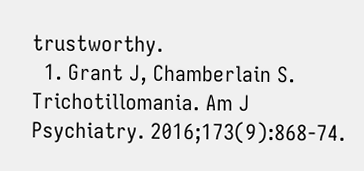trustworthy.
  1. Grant J, Chamberlain S. Trichotillomania. Am J Psychiatry. 2016;173(9):868-74.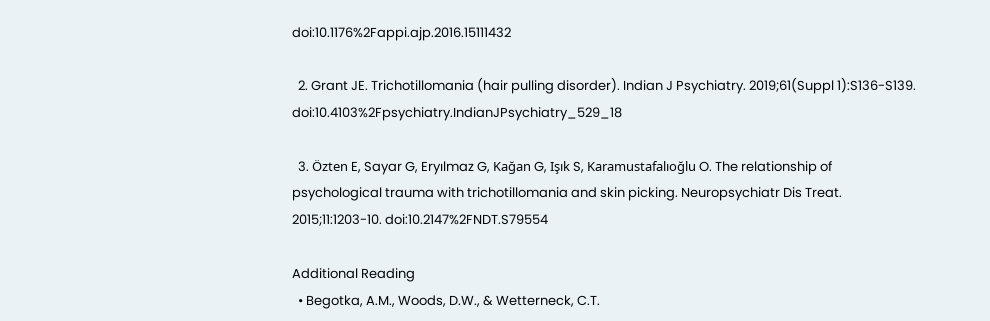doi:10.1176%2Fappi.ajp.2016.15111432

  2. Grant JE. Trichotillomania (hair pulling disorder). Indian J Psychiatry. 2019;61(Suppl 1):S136-S139. doi:10.4103%2Fpsychiatry.IndianJPsychiatry_529_18

  3. Özten E, Sayar G, Eryılmaz G, Kağan G, Işık S, Karamustafalıoğlu O. The relationship of psychological trauma with trichotillomania and skin picking. Neuropsychiatr Dis Treat. 2015;11:1203-10. doi:10.2147%2FNDT.S79554

Additional Reading
  • Begotka, A.M., Woods, D.W., & Wetterneck, C.T.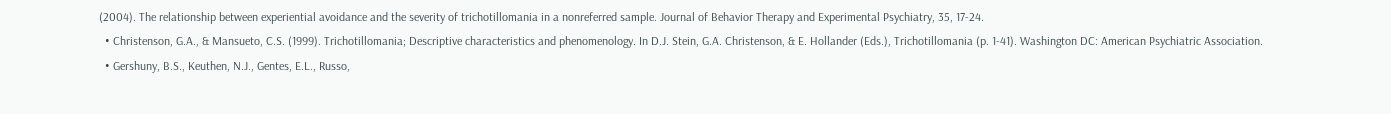(2004). The relationship between experiential avoidance and the severity of trichotillomania in a nonreferred sample. Journal of Behavior Therapy and Experimental Psychiatry, 35, 17-24.
  • Christenson, G.A., & Mansueto, C.S. (1999). Trichotillomania; Descriptive characteristics and phenomenology. In D.J. Stein, G.A. Christenson, & E. Hollander (Eds.), Trichotillomania (p. 1-41). Washington DC: American Psychiatric Association.
  • Gershuny, B.S., Keuthen, N.J., Gentes, E.L., Russo,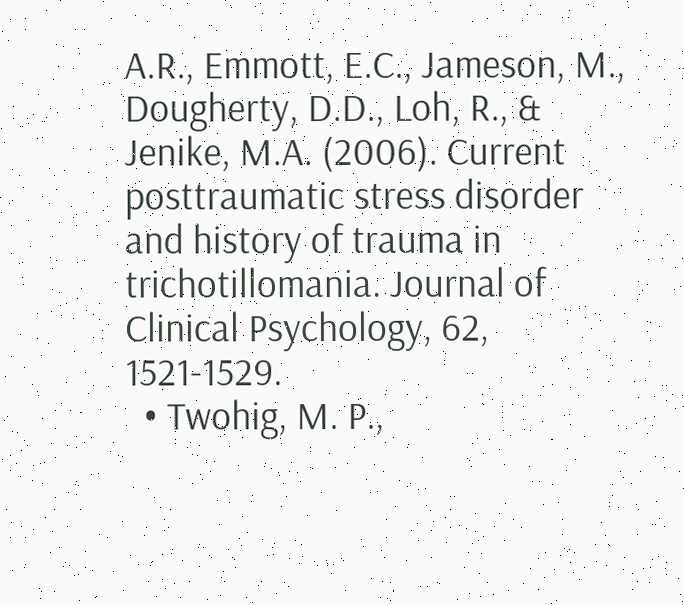A.R., Emmott, E.C., Jameson, M., Dougherty, D.D., Loh, R., & Jenike, M.A. (2006). Current posttraumatic stress disorder and history of trauma in trichotillomania. Journal of Clinical Psychology, 62, 1521-1529.
  • Twohig, M. P.,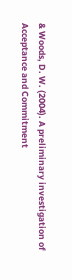& Woods, D. W. (2004). A preliminary investigation of Acceptance and Commitment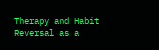Therapy and Habit Reversal as a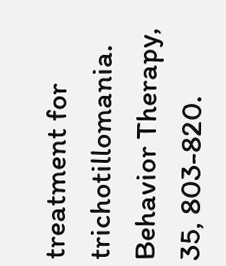treatment for trichotillomania. Behavior Therapy, 35, 803-820.